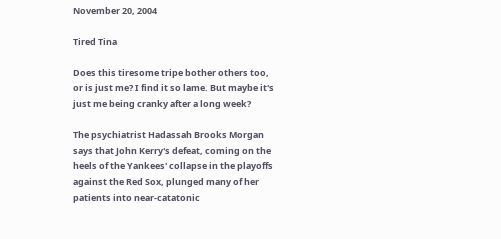November 20, 2004

Tired Tina

Does this tiresome tripe bother others too, or is just me? I find it so lame. But maybe it's just me being cranky after a long week?

The psychiatrist Hadassah Brooks Morgan says that John Kerry's defeat, coming on the heels of the Yankees' collapse in the playoffs against the Red Sox, plunged many of her patients into near-catatonic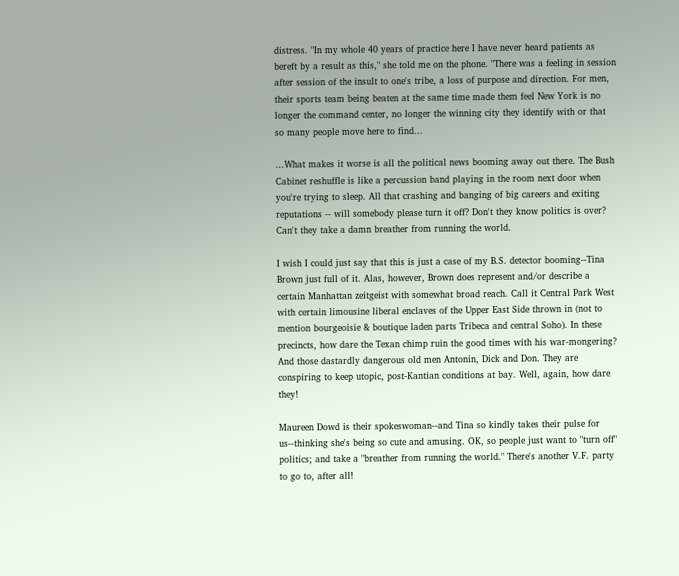distress. "In my whole 40 years of practice here I have never heard patients as bereft by a result as this," she told me on the phone. "There was a feeling in session after session of the insult to one's tribe, a loss of purpose and direction. For men, their sports team being beaten at the same time made them feel New York is no longer the command center, no longer the winning city they identify with or that so many people move here to find...

...What makes it worse is all the political news booming away out there. The Bush Cabinet reshuffle is like a percussion band playing in the room next door when you're trying to sleep. All that crashing and banging of big careers and exiting reputations -- will somebody please turn it off? Don't they know politics is over? Can't they take a damn breather from running the world.

I wish I could just say that this is just a case of my B.S. detector booming--Tina Brown just full of it. Alas, however, Brown does represent and/or describe a certain Manhattan zeitgeist with somewhat broad reach. Call it Central Park West with certain limousine liberal enclaves of the Upper East Side thrown in (not to mention bourgeoisie & boutique laden parts Tribeca and central Soho). In these precincts, how dare the Texan chimp ruin the good times with his war-mongering? And those dastardly dangerous old men Antonin, Dick and Don. They are conspiring to keep utopic, post-Kantian conditions at bay. Well, again, how dare they!

Maureen Dowd is their spokeswoman--and Tina so kindly takes their pulse for us--thinking she's being so cute and amusing. OK, so people just want to "turn off" politics; and take a "breather from running the world." There's another V.F. party to go to, after all!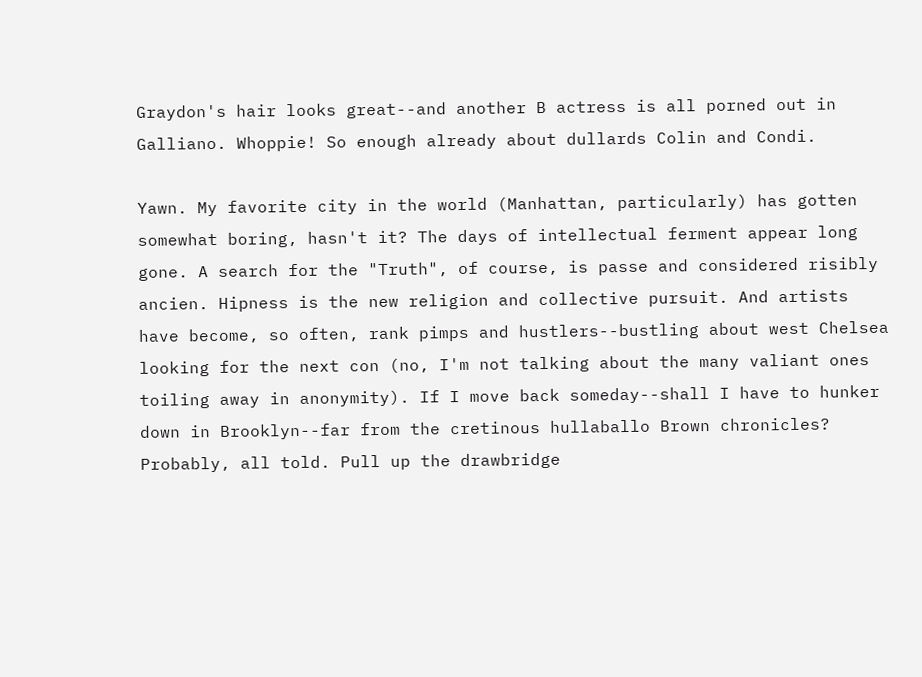Graydon's hair looks great--and another B actress is all porned out in Galliano. Whoppie! So enough already about dullards Colin and Condi.

Yawn. My favorite city in the world (Manhattan, particularly) has gotten somewhat boring, hasn't it? The days of intellectual ferment appear long gone. A search for the "Truth", of course, is passe and considered risibly ancien. Hipness is the new religion and collective pursuit. And artists have become, so often, rank pimps and hustlers--bustling about west Chelsea looking for the next con (no, I'm not talking about the many valiant ones toiling away in anonymity). If I move back someday--shall I have to hunker down in Brooklyn--far from the cretinous hullaballo Brown chronicles? Probably, all told. Pull up the drawbridge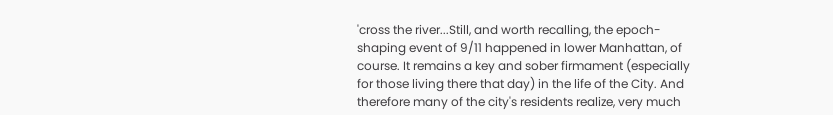'cross the river...Still, and worth recalling, the epoch-shaping event of 9/11 happened in lower Manhattan, of course. It remains a key and sober firmament (especially for those living there that day) in the life of the City. And therefore many of the city's residents realize, very much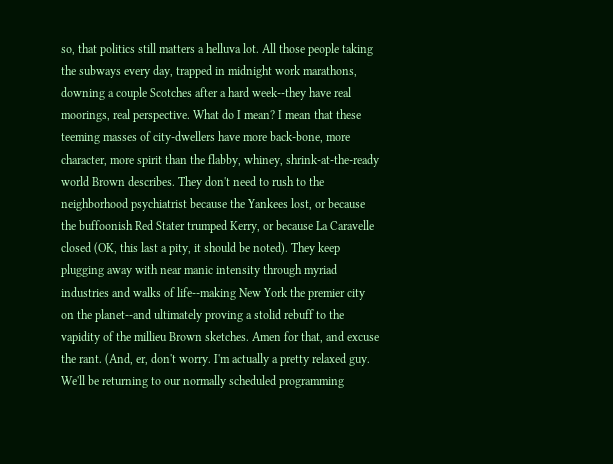so, that politics still matters a helluva lot. All those people taking the subways every day, trapped in midnight work marathons, downing a couple Scotches after a hard week--they have real moorings, real perspective. What do I mean? I mean that these teeming masses of city-dwellers have more back-bone, more character, more spirit than the flabby, whiney, shrink-at-the-ready world Brown describes. They don't need to rush to the neighborhood psychiatrist because the Yankees lost, or because the buffoonish Red Stater trumped Kerry, or because La Caravelle closed (OK, this last a pity, it should be noted). They keep plugging away with near manic intensity through myriad industries and walks of life--making New York the premier city on the planet--and ultimately proving a stolid rebuff to the vapidity of the millieu Brown sketches. Amen for that, and excuse the rant. (And, er, don't worry. I'm actually a pretty relaxed guy. We'll be returning to our normally scheduled programming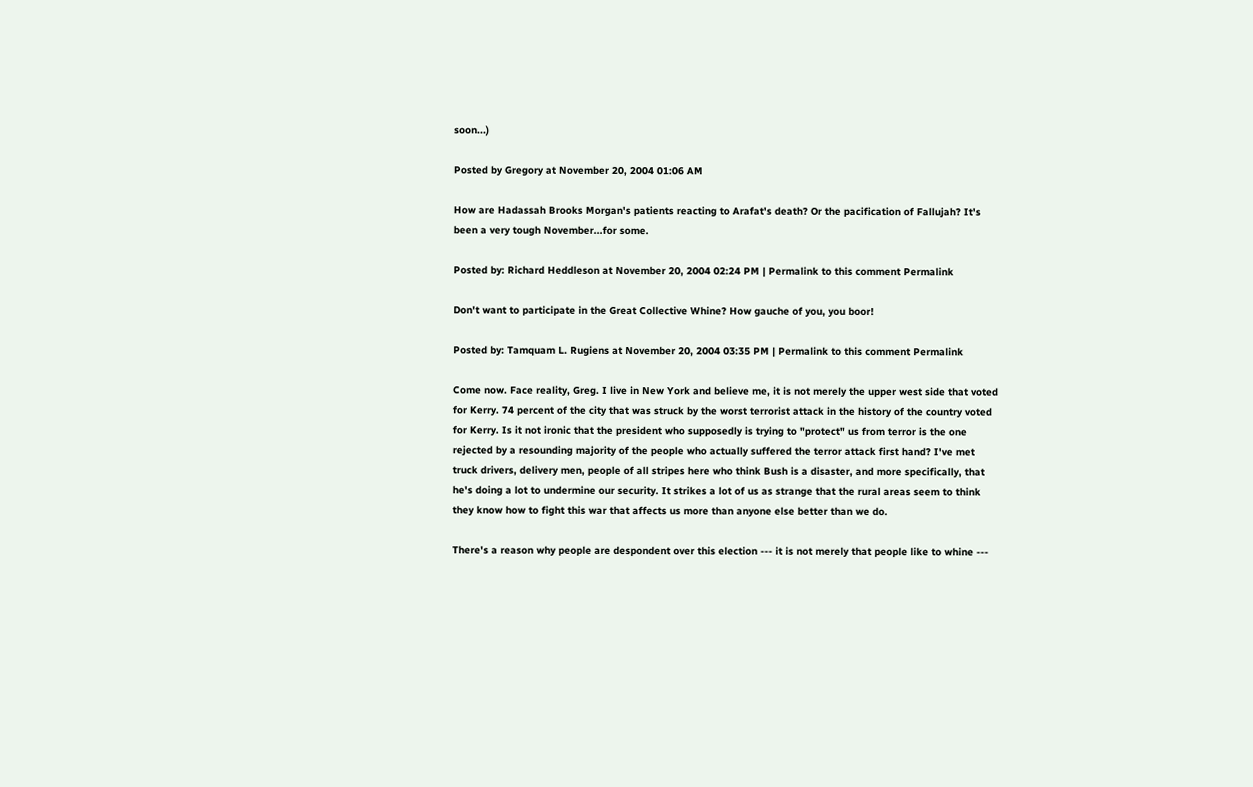soon...)

Posted by Gregory at November 20, 2004 01:06 AM

How are Hadassah Brooks Morgan's patients reacting to Arafat's death? Or the pacification of Fallujah? It's been a very tough November...for some.

Posted by: Richard Heddleson at November 20, 2004 02:24 PM | Permalink to this comment Permalink

Don't want to participate in the Great Collective Whine? How gauche of you, you boor!

Posted by: Tamquam L. Rugiens at November 20, 2004 03:35 PM | Permalink to this comment Permalink

Come now. Face reality, Greg. I live in New York and believe me, it is not merely the upper west side that voted for Kerry. 74 percent of the city that was struck by the worst terrorist attack in the history of the country voted for Kerry. Is it not ironic that the president who supposedly is trying to "protect" us from terror is the one rejected by a resounding majority of the people who actually suffered the terror attack first hand? I've met truck drivers, delivery men, people of all stripes here who think Bush is a disaster, and more specifically, that he's doing a lot to undermine our security. It strikes a lot of us as strange that the rural areas seem to think they know how to fight this war that affects us more than anyone else better than we do.

There's a reason why people are despondent over this election --- it is not merely that people like to whine ---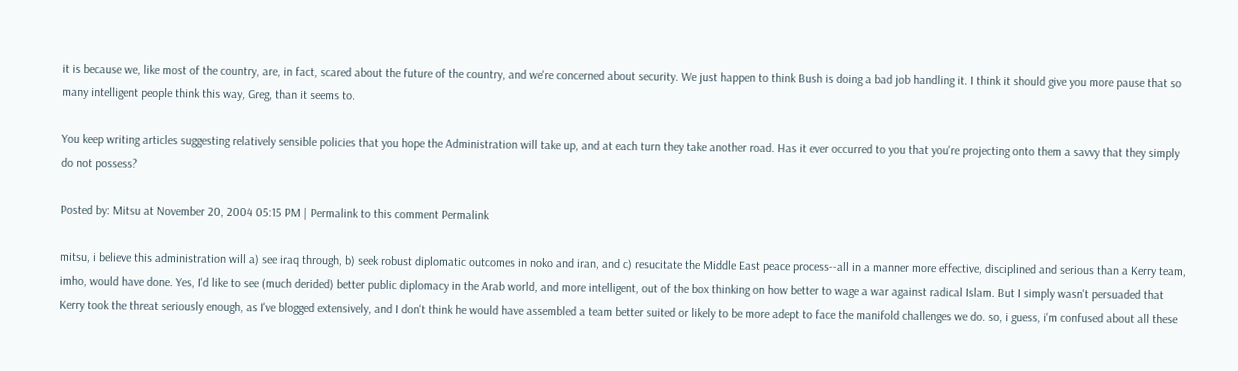it is because we, like most of the country, are, in fact, scared about the future of the country, and we're concerned about security. We just happen to think Bush is doing a bad job handling it. I think it should give you more pause that so many intelligent people think this way, Greg, than it seems to.

You keep writing articles suggesting relatively sensible policies that you hope the Administration will take up, and at each turn they take another road. Has it ever occurred to you that you're projecting onto them a savvy that they simply do not possess?

Posted by: Mitsu at November 20, 2004 05:15 PM | Permalink to this comment Permalink

mitsu, i believe this administration will a) see iraq through, b) seek robust diplomatic outcomes in noko and iran, and c) resucitate the Middle East peace process--all in a manner more effective, disciplined and serious than a Kerry team, imho, would have done. Yes, I'd like to see (much derided) better public diplomacy in the Arab world, and more intelligent, out of the box thinking on how better to wage a war against radical Islam. But I simply wasn't persuaded that Kerry took the threat seriously enough, as I've blogged extensively, and I don't think he would have assembled a team better suited or likely to be more adept to face the manifold challenges we do. so, i guess, i'm confused about all these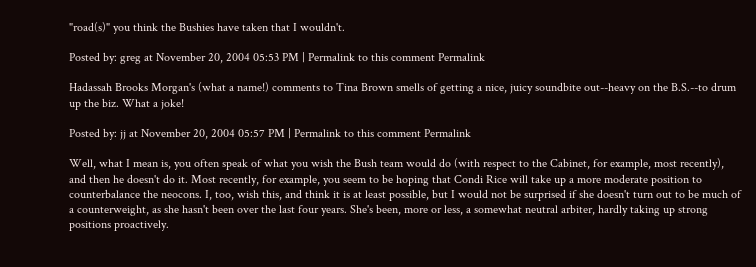"road(s)" you think the Bushies have taken that I wouldn't.

Posted by: greg at November 20, 2004 05:53 PM | Permalink to this comment Permalink

Hadassah Brooks Morgan's (what a name!) comments to Tina Brown smells of getting a nice, juicy soundbite out--heavy on the B.S.--to drum up the biz. What a joke!

Posted by: jj at November 20, 2004 05:57 PM | Permalink to this comment Permalink

Well, what I mean is, you often speak of what you wish the Bush team would do (with respect to the Cabinet, for example, most recently), and then he doesn't do it. Most recently, for example, you seem to be hoping that Condi Rice will take up a more moderate position to counterbalance the neocons. I, too, wish this, and think it is at least possible, but I would not be surprised if she doesn't turn out to be much of a counterweight, as she hasn't been over the last four years. She's been, more or less, a somewhat neutral arbiter, hardly taking up strong positions proactively.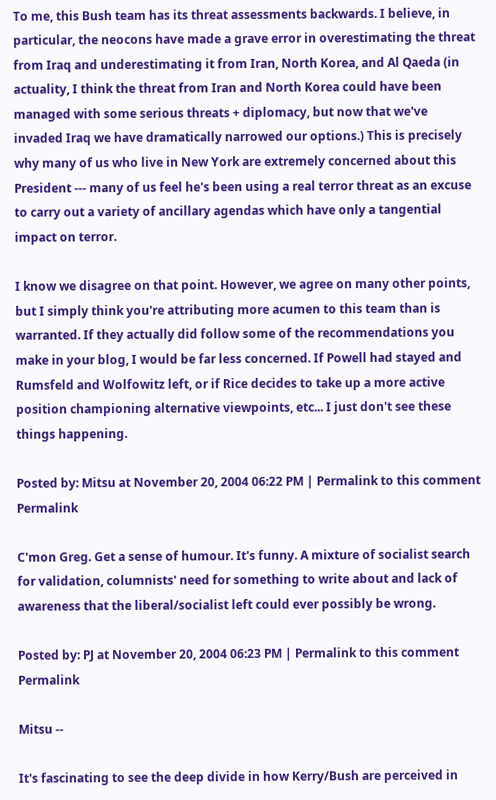To me, this Bush team has its threat assessments backwards. I believe, in particular, the neocons have made a grave error in overestimating the threat from Iraq and underestimating it from Iran, North Korea, and Al Qaeda (in actuality, I think the threat from Iran and North Korea could have been managed with some serious threats + diplomacy, but now that we've invaded Iraq we have dramatically narrowed our options.) This is precisely why many of us who live in New York are extremely concerned about this President --- many of us feel he's been using a real terror threat as an excuse to carry out a variety of ancillary agendas which have only a tangential impact on terror.

I know we disagree on that point. However, we agree on many other points, but I simply think you're attributing more acumen to this team than is warranted. If they actually did follow some of the recommendations you make in your blog, I would be far less concerned. If Powell had stayed and Rumsfeld and Wolfowitz left, or if Rice decides to take up a more active position championing alternative viewpoints, etc... I just don't see these things happening.

Posted by: Mitsu at November 20, 2004 06:22 PM | Permalink to this comment Permalink

C'mon Greg. Get a sense of humour. It's funny. A mixture of socialist search for validation, columnists' need for something to write about and lack of awareness that the liberal/socialist left could ever possibly be wrong.

Posted by: PJ at November 20, 2004 06:23 PM | Permalink to this comment Permalink

Mitsu --

It's fascinating to see the deep divide in how Kerry/Bush are perceived in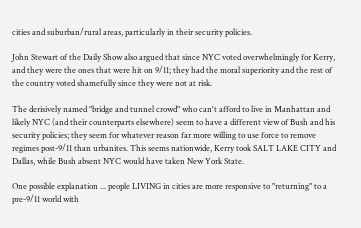cities and suburban/rural areas, particularly in their security policies.

John Stewart of the Daily Show also argued that since NYC voted overwhelmingly for Kerry, and they were the ones that were hit on 9/11; they had the moral superiority and the rest of the country voted shamefully since they were not at risk.

The derisively named "bridge and tunnel crowd" who can't afford to live in Manhattan and likely NYC (and their counterparts elsewhere) seem to have a different view of Bush and his security policies; they seem for whatever reason far more willing to use force to remove regimes post-9/11 than urbanites. This seems nationwide, Kerry took SALT LAKE CITY and Dallas, while Bush absent NYC would have taken New York State.

One possible explanation ... people LIVING in cities are more responsive to "returning" to a pre-9/11 world with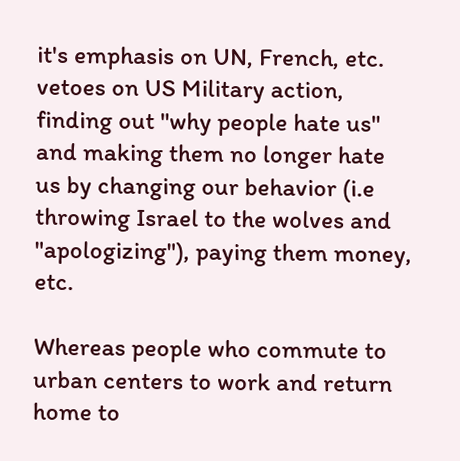it's emphasis on UN, French, etc. vetoes on US Military action, finding out "why people hate us" and making them no longer hate us by changing our behavior (i.e throwing Israel to the wolves and "apologizing"), paying them money, etc.

Whereas people who commute to urban centers to work and return home to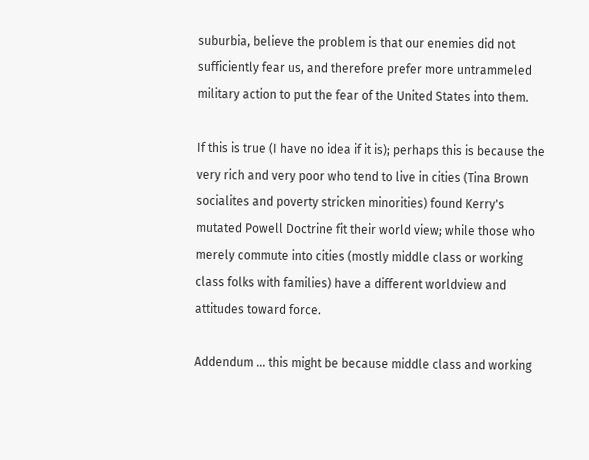suburbia, believe the problem is that our enemies did not sufficiently fear us, and therefore prefer more untrammeled military action to put the fear of the United States into them.

If this is true (I have no idea if it is); perhaps this is because the very rich and very poor who tend to live in cities (Tina Brown socialites and poverty stricken minorities) found Kerry's mutated Powell Doctrine fit their world view; while those who merely commute into cities (mostly middle class or working class folks with families) have a different worldview and attitudes toward force.

Addendum ... this might be because middle class and working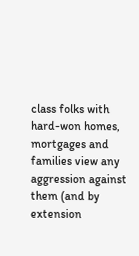class folks with hard-won homes, mortgages and families view any aggression against them (and by extension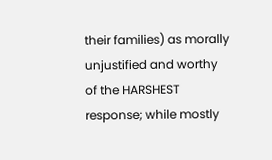their families) as morally unjustified and worthy of the HARSHEST response; while mostly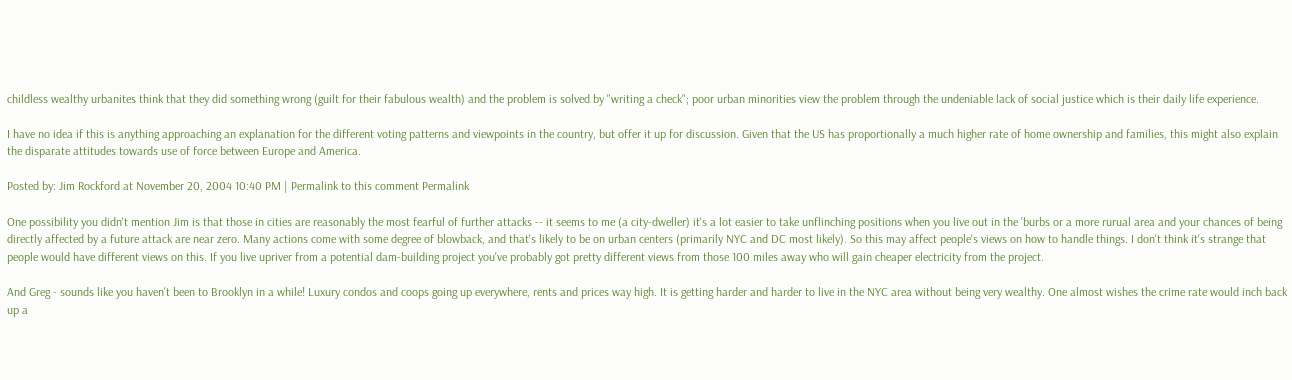childless wealthy urbanites think that they did something wrong (guilt for their fabulous wealth) and the problem is solved by "writing a check"; poor urban minorities view the problem through the undeniable lack of social justice which is their daily life experience.

I have no idea if this is anything approaching an explanation for the different voting patterns and viewpoints in the country, but offer it up for discussion. Given that the US has proportionally a much higher rate of home ownership and families, this might also explain the disparate attitudes towards use of force between Europe and America.

Posted by: Jim Rockford at November 20, 2004 10:40 PM | Permalink to this comment Permalink

One possibility you didn't mention Jim is that those in cities are reasonably the most fearful of further attacks -- it seems to me (a city-dweller) it's a lot easier to take unflinching positions when you live out in the 'burbs or a more rurual area and your chances of being directly affected by a future attack are near zero. Many actions come with some degree of blowback, and that's likely to be on urban centers (primarily NYC and DC most likely). So this may affect people's views on how to handle things. I don't think it's strange that people would have different views on this. If you live upriver from a potential dam-building project you've probably got pretty different views from those 100 miles away who will gain cheaper electricity from the project.

And Greg - sounds like you haven't been to Brooklyn in a while! Luxury condos and coops going up everywhere, rents and prices way high. It is getting harder and harder to live in the NYC area without being very wealthy. One almost wishes the crime rate would inch back up a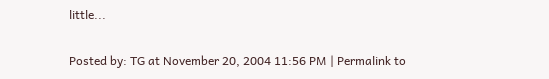little...

Posted by: TG at November 20, 2004 11:56 PM | Permalink to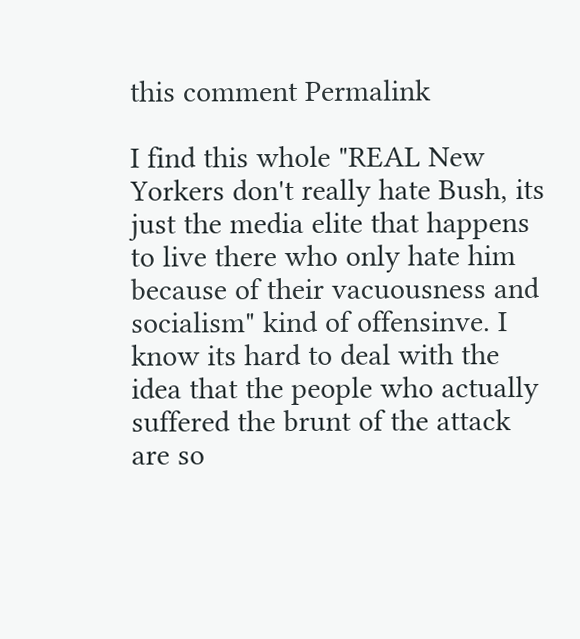this comment Permalink

I find this whole "REAL New Yorkers don't really hate Bush, its just the media elite that happens to live there who only hate him because of their vacuousness and socialism" kind of offensinve. I know its hard to deal with the idea that the people who actually suffered the brunt of the attack are so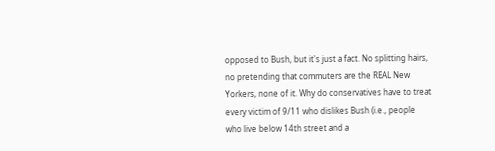opposed to Bush, but it's just a fact. No splitting hairs, no pretending that commuters are the REAL New Yorkers, none of it. Why do conservatives have to treat every victim of 9/11 who dislikes Bush (i.e., people who live below 14th street and a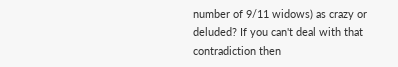number of 9/11 widows) as crazy or deluded? If you can't deal with that contradiction then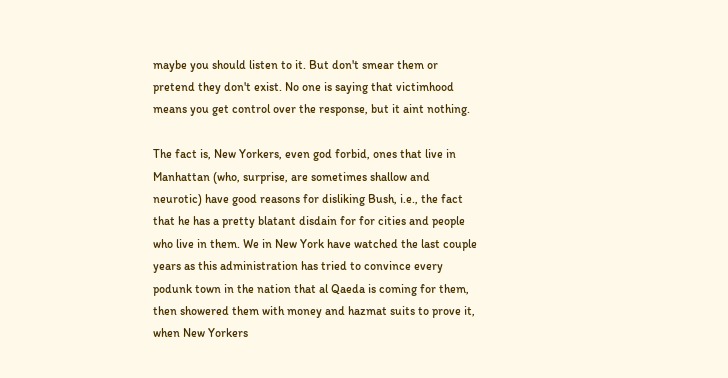maybe you should listen to it. But don't smear them or pretend they don't exist. No one is saying that victimhood means you get control over the response, but it aint nothing.

The fact is, New Yorkers, even god forbid, ones that live in Manhattan (who, surprise, are sometimes shallow and neurotic) have good reasons for disliking Bush, i.e., the fact that he has a pretty blatant disdain for for cities and people who live in them. We in New York have watched the last couple years as this administration has tried to convince every podunk town in the nation that al Qaeda is coming for them, then showered them with money and hazmat suits to prove it, when New Yorkers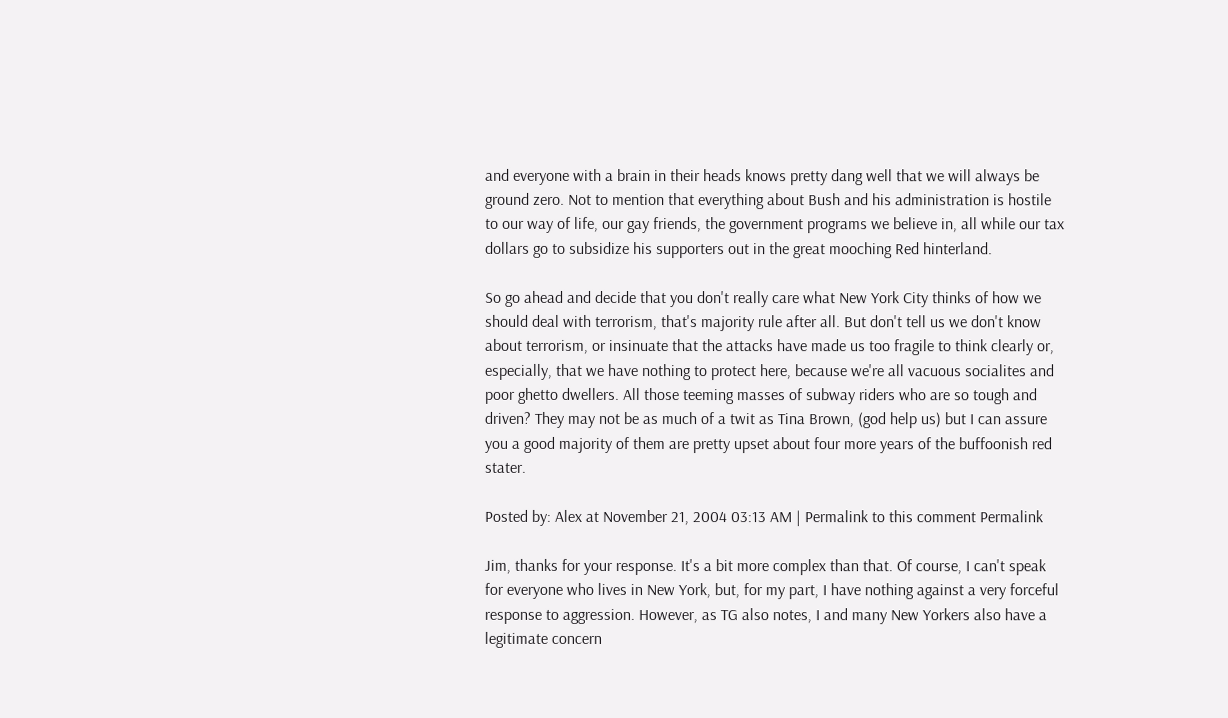and everyone with a brain in their heads knows pretty dang well that we will always be ground zero. Not to mention that everything about Bush and his administration is hostile to our way of life, our gay friends, the government programs we believe in, all while our tax dollars go to subsidize his supporters out in the great mooching Red hinterland.

So go ahead and decide that you don't really care what New York City thinks of how we should deal with terrorism, that's majority rule after all. But don't tell us we don't know about terrorism, or insinuate that the attacks have made us too fragile to think clearly or, especially, that we have nothing to protect here, because we're all vacuous socialites and poor ghetto dwellers. All those teeming masses of subway riders who are so tough and driven? They may not be as much of a twit as Tina Brown, (god help us) but I can assure you a good majority of them are pretty upset about four more years of the buffoonish red stater.

Posted by: Alex at November 21, 2004 03:13 AM | Permalink to this comment Permalink

Jim, thanks for your response. It's a bit more complex than that. Of course, I can't speak for everyone who lives in New York, but, for my part, I have nothing against a very forceful response to aggression. However, as TG also notes, I and many New Yorkers also have a legitimate concern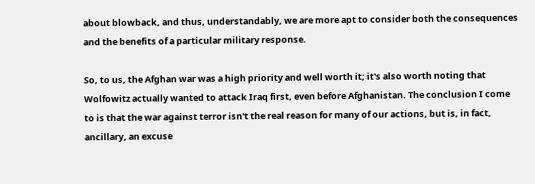about blowback, and thus, understandably, we are more apt to consider both the consequences and the benefits of a particular military response.

So, to us, the Afghan war was a high priority and well worth it; it's also worth noting that Wolfowitz actually wanted to attack Iraq first, even before Afghanistan. The conclusion I come to is that the war against terror isn't the real reason for many of our actions, but is, in fact, ancillary, an excuse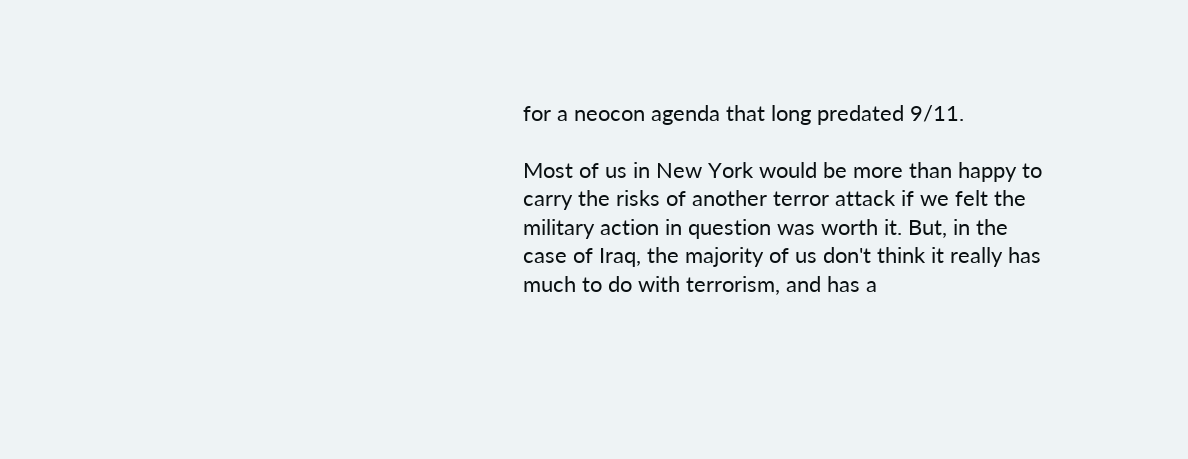for a neocon agenda that long predated 9/11.

Most of us in New York would be more than happy to carry the risks of another terror attack if we felt the military action in question was worth it. But, in the case of Iraq, the majority of us don't think it really has much to do with terrorism, and has a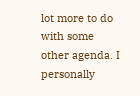lot more to do with some other agenda. I personally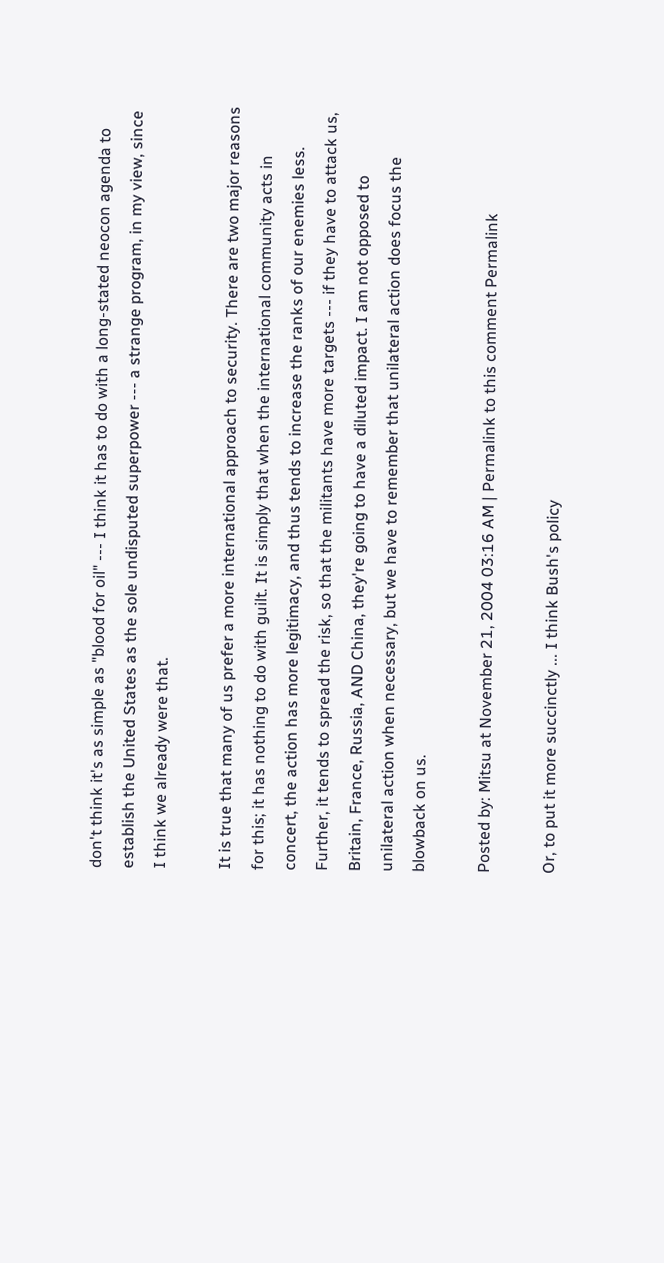don't think it's as simple as "blood for oil" --- I think it has to do with a long-stated neocon agenda to establish the United States as the sole undisputed superpower --- a strange program, in my view, since I think we already were that.

It is true that many of us prefer a more international approach to security. There are two major reasons for this; it has nothing to do with guilt. It is simply that when the international community acts in concert, the action has more legitimacy, and thus tends to increase the ranks of our enemies less. Further, it tends to spread the risk, so that the militants have more targets --- if they have to attack us, Britain, France, Russia, AND China, they're going to have a diluted impact. I am not opposed to unilateral action when necessary, but we have to remember that unilateral action does focus the blowback on us.

Posted by: Mitsu at November 21, 2004 03:16 AM | Permalink to this comment Permalink

Or, to put it more succinctly ... I think Bush's policy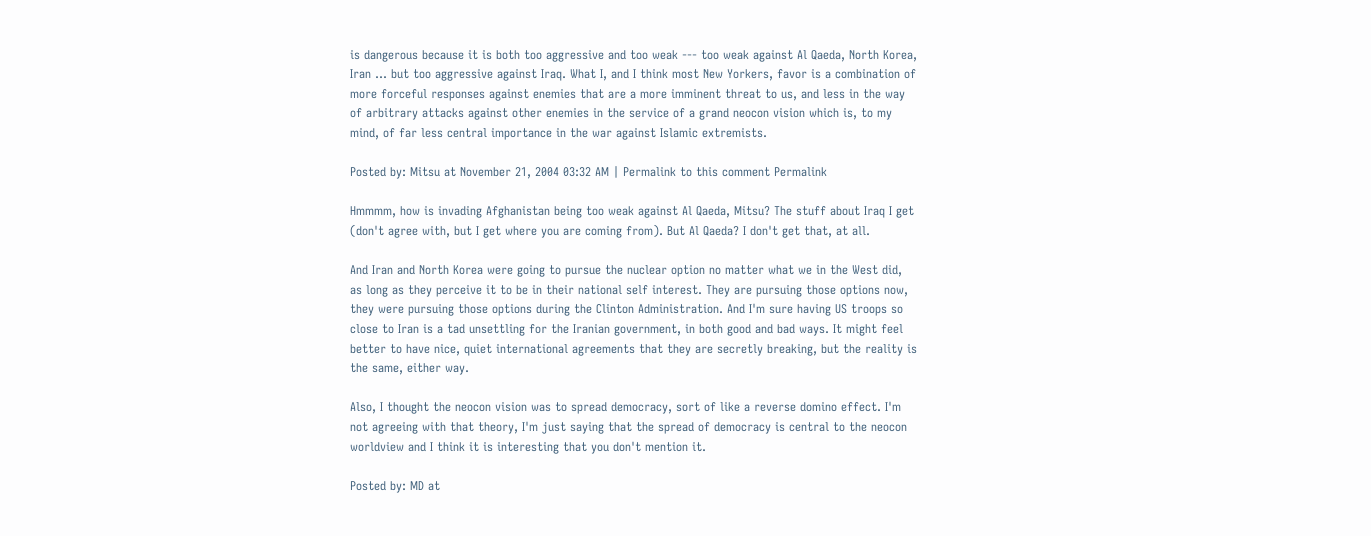is dangerous because it is both too aggressive and too weak --- too weak against Al Qaeda, North Korea, Iran ... but too aggressive against Iraq. What I, and I think most New Yorkers, favor is a combination of more forceful responses against enemies that are a more imminent threat to us, and less in the way of arbitrary attacks against other enemies in the service of a grand neocon vision which is, to my mind, of far less central importance in the war against Islamic extremists.

Posted by: Mitsu at November 21, 2004 03:32 AM | Permalink to this comment Permalink

Hmmmm, how is invading Afghanistan being too weak against Al Qaeda, Mitsu? The stuff about Iraq I get (don't agree with, but I get where you are coming from). But Al Qaeda? I don't get that, at all.

And Iran and North Korea were going to pursue the nuclear option no matter what we in the West did, as long as they perceive it to be in their national self interest. They are pursuing those options now, they were pursuing those options during the Clinton Administration. And I'm sure having US troops so close to Iran is a tad unsettling for the Iranian government, in both good and bad ways. It might feel better to have nice, quiet international agreements that they are secretly breaking, but the reality is the same, either way.

Also, I thought the neocon vision was to spread democracy, sort of like a reverse domino effect. I'm not agreeing with that theory, I'm just saying that the spread of democracy is central to the neocon worldview and I think it is interesting that you don't mention it.

Posted by: MD at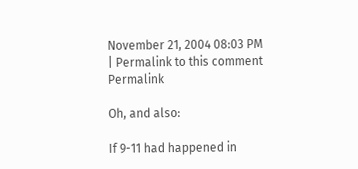November 21, 2004 08:03 PM | Permalink to this comment Permalink

Oh, and also:

If 9-11 had happened in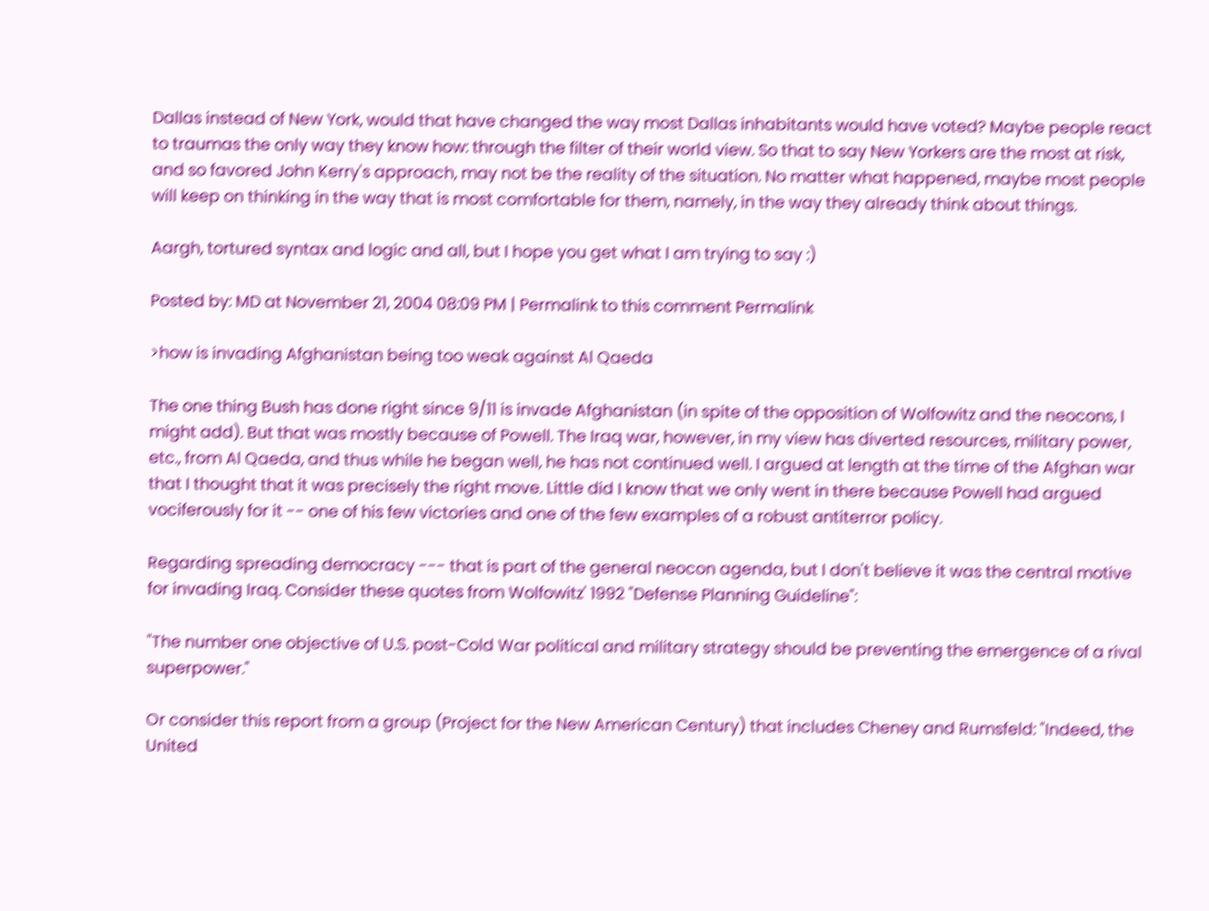Dallas instead of New York, would that have changed the way most Dallas inhabitants would have voted? Maybe people react to traumas the only way they know how: through the filter of their world view. So that to say New Yorkers are the most at risk, and so favored John Kerry's approach, may not be the reality of the situation. No matter what happened, maybe most people will keep on thinking in the way that is most comfortable for them, namely, in the way they already think about things.

Aargh, tortured syntax and logic and all, but I hope you get what I am trying to say :)

Posted by: MD at November 21, 2004 08:09 PM | Permalink to this comment Permalink

>how is invading Afghanistan being too weak against Al Qaeda

The one thing Bush has done right since 9/11 is invade Afghanistan (in spite of the opposition of Wolfowitz and the neocons, I might add). But that was mostly because of Powell. The Iraq war, however, in my view has diverted resources, military power, etc., from Al Qaeda, and thus while he began well, he has not continued well. I argued at length at the time of the Afghan war that I thought that it was precisely the right move. Little did I know that we only went in there because Powell had argued vociferously for it -- one of his few victories and one of the few examples of a robust antiterror policy.

Regarding spreading democracy --- that is part of the general neocon agenda, but I don't believe it was the central motive for invading Iraq. Consider these quotes from Wolfowitz' 1992 "Defense Planning Guideline":

"The number one objective of U.S. post-Cold War political and military strategy should be preventing the emergence of a rival superpower."

Or consider this report from a group (Project for the New American Century) that includes Cheney and Rumsfeld: "Indeed, the United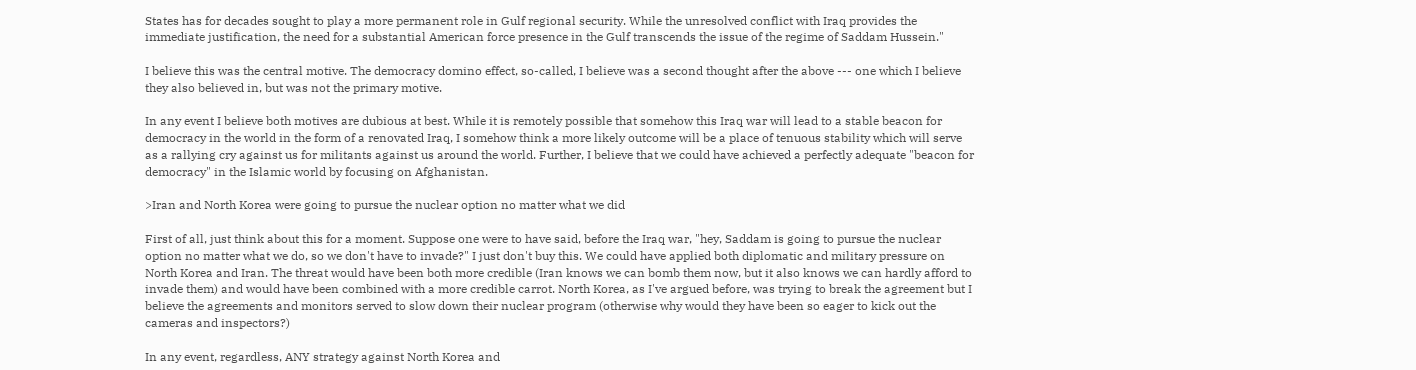States has for decades sought to play a more permanent role in Gulf regional security. While the unresolved conflict with Iraq provides the immediate justification, the need for a substantial American force presence in the Gulf transcends the issue of the regime of Saddam Hussein."

I believe this was the central motive. The democracy domino effect, so-called, I believe was a second thought after the above --- one which I believe they also believed in, but was not the primary motive.

In any event I believe both motives are dubious at best. While it is remotely possible that somehow this Iraq war will lead to a stable beacon for democracy in the world in the form of a renovated Iraq, I somehow think a more likely outcome will be a place of tenuous stability which will serve as a rallying cry against us for militants against us around the world. Further, I believe that we could have achieved a perfectly adequate "beacon for democracy" in the Islamic world by focusing on Afghanistan.

>Iran and North Korea were going to pursue the nuclear option no matter what we did

First of all, just think about this for a moment. Suppose one were to have said, before the Iraq war, "hey, Saddam is going to pursue the nuclear option no matter what we do, so we don't have to invade?" I just don't buy this. We could have applied both diplomatic and military pressure on North Korea and Iran. The threat would have been both more credible (Iran knows we can bomb them now, but it also knows we can hardly afford to invade them) and would have been combined with a more credible carrot. North Korea, as I've argued before, was trying to break the agreement but I believe the agreements and monitors served to slow down their nuclear program (otherwise why would they have been so eager to kick out the cameras and inspectors?)

In any event, regardless, ANY strategy against North Korea and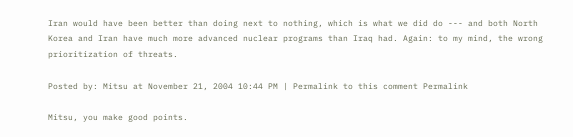Iran would have been better than doing next to nothing, which is what we did do --- and both North Korea and Iran have much more advanced nuclear programs than Iraq had. Again: to my mind, the wrong prioritization of threats.

Posted by: Mitsu at November 21, 2004 10:44 PM | Permalink to this comment Permalink

Mitsu, you make good points.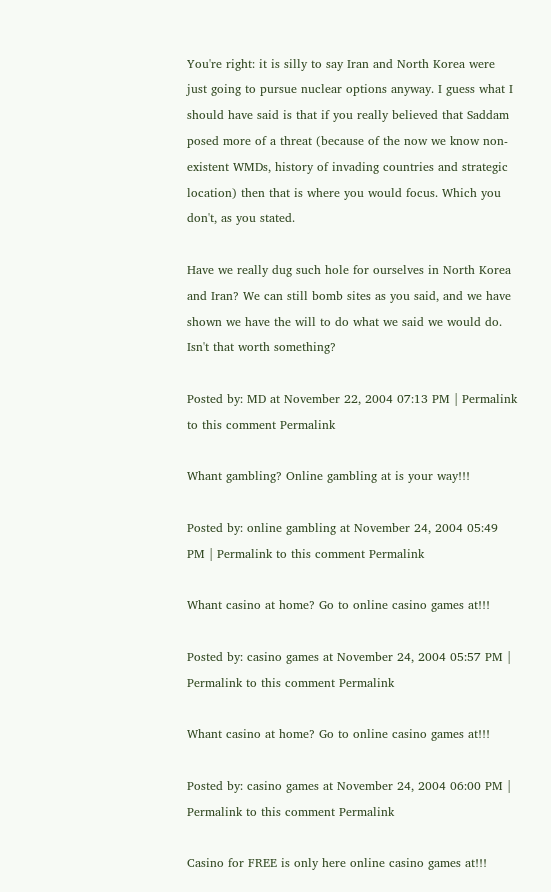You're right: it is silly to say Iran and North Korea were just going to pursue nuclear options anyway. I guess what I should have said is that if you really believed that Saddam posed more of a threat (because of the now we know non-existent WMDs, history of invading countries and strategic location) then that is where you would focus. Which you don't, as you stated.

Have we really dug such hole for ourselves in North Korea and Iran? We can still bomb sites as you said, and we have shown we have the will to do what we said we would do. Isn't that worth something?

Posted by: MD at November 22, 2004 07:13 PM | Permalink to this comment Permalink

Whant gambling? Online gambling at is your way!!!

Posted by: online gambling at November 24, 2004 05:49 PM | Permalink to this comment Permalink

Whant casino at home? Go to online casino games at!!!

Posted by: casino games at November 24, 2004 05:57 PM | Permalink to this comment Permalink

Whant casino at home? Go to online casino games at!!!

Posted by: casino games at November 24, 2004 06:00 PM | Permalink to this comment Permalink

Casino for FREE is only here online casino games at!!!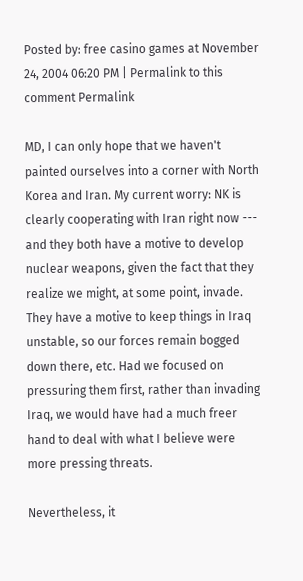Posted by: free casino games at November 24, 2004 06:20 PM | Permalink to this comment Permalink

MD, I can only hope that we haven't painted ourselves into a corner with North Korea and Iran. My current worry: NK is clearly cooperating with Iran right now --- and they both have a motive to develop nuclear weapons, given the fact that they realize we might, at some point, invade. They have a motive to keep things in Iraq unstable, so our forces remain bogged down there, etc. Had we focused on pressuring them first, rather than invading Iraq, we would have had a much freer hand to deal with what I believe were more pressing threats.

Nevertheless, it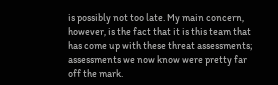is possibly not too late. My main concern, however, is the fact that it is this team that has come up with these threat assessments; assessments we now know were pretty far off the mark.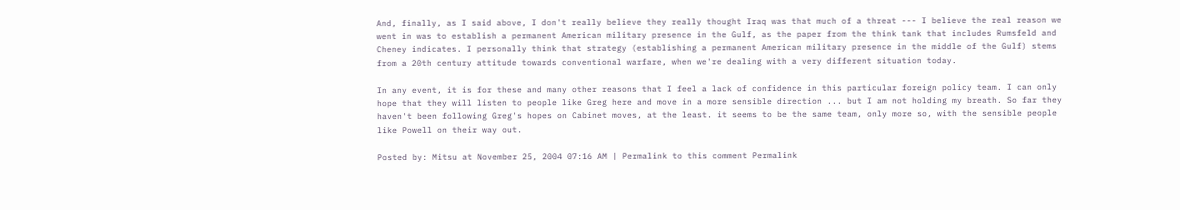And, finally, as I said above, I don't really believe they really thought Iraq was that much of a threat --- I believe the real reason we went in was to establish a permanent American military presence in the Gulf, as the paper from the think tank that includes Rumsfeld and Cheney indicates. I personally think that strategy (establishing a permanent American military presence in the middle of the Gulf) stems from a 20th century attitude towards conventional warfare, when we're dealing with a very different situation today.

In any event, it is for these and many other reasons that I feel a lack of confidence in this particular foreign policy team. I can only hope that they will listen to people like Greg here and move in a more sensible direction ... but I am not holding my breath. So far they haven't been following Greg's hopes on Cabinet moves, at the least. it seems to be the same team, only more so, with the sensible people like Powell on their way out.

Posted by: Mitsu at November 25, 2004 07:16 AM | Permalink to this comment Permalink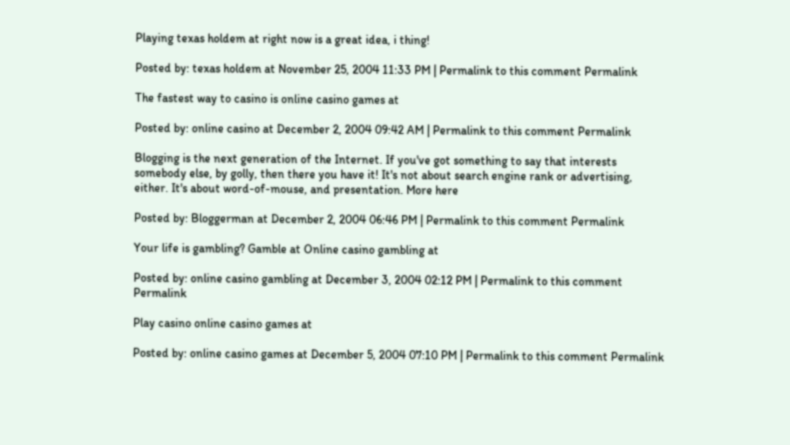Playing texas holdem at right now is a great idea, i thing!

Posted by: texas holdem at November 25, 2004 11:33 PM | Permalink to this comment Permalink

The fastest way to casino is online casino games at

Posted by: online casino at December 2, 2004 09:42 AM | Permalink to this comment Permalink

Blogging is the next generation of the Internet. If you've got something to say that interests somebody else, by golly, then there you have it! It's not about search engine rank or advertising, either. It's about word-of-mouse, and presentation. More here

Posted by: Bloggerman at December 2, 2004 06:46 PM | Permalink to this comment Permalink

Your life is gambling? Gamble at Online casino gambling at

Posted by: online casino gambling at December 3, 2004 02:12 PM | Permalink to this comment Permalink

Play casino online casino games at

Posted by: online casino games at December 5, 2004 07:10 PM | Permalink to this comment Permalink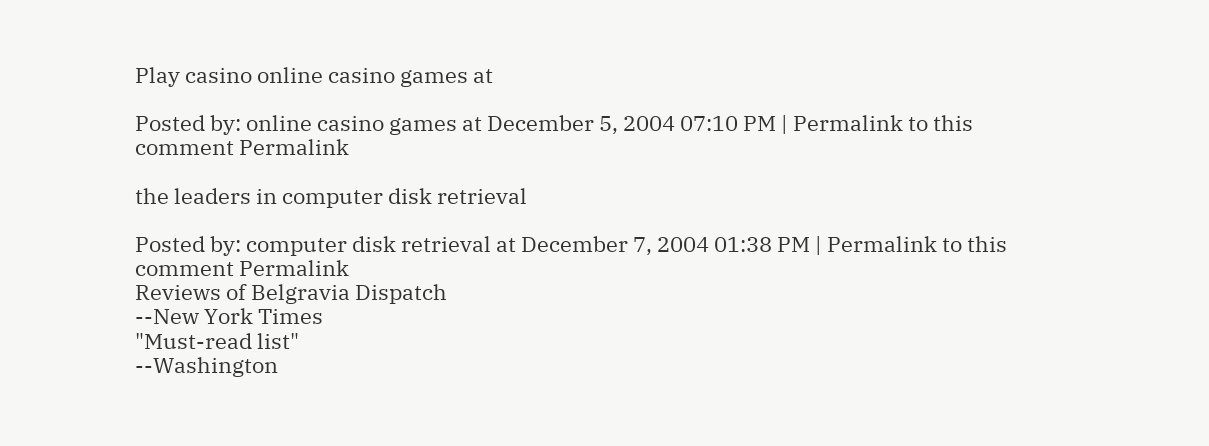Play casino online casino games at

Posted by: online casino games at December 5, 2004 07:10 PM | Permalink to this comment Permalink

the leaders in computer disk retrieval

Posted by: computer disk retrieval at December 7, 2004 01:38 PM | Permalink to this comment Permalink
Reviews of Belgravia Dispatch
--New York Times
"Must-read list"
--Washington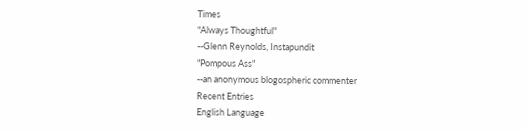Times
"Always Thoughtful"
--Glenn Reynolds, Instapundit
"Pompous Ass"
--an anonymous blogospheric commenter
Recent Entries
English Language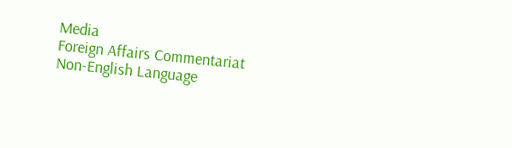Media
Foreign Affairs Commentariat
Non-English Language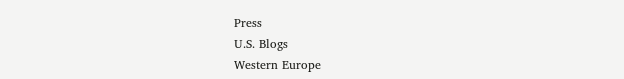Press
U.S. Blogs
Western Europe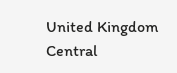United Kingdom
Central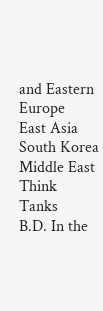and Eastern Europe
East Asia
South Korea
Middle East
Think Tanks
B.D. In the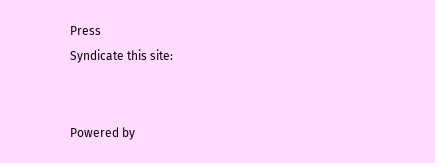Press
Syndicate this site:


Powered by